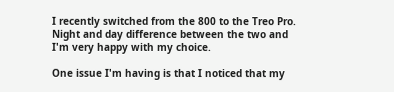I recently switched from the 800 to the Treo Pro. Night and day difference between the two and I'm very happy with my choice.

One issue I'm having is that I noticed that my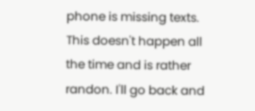phone is missing texts. This doesn't happen all the time and is rather randon. I'll go back and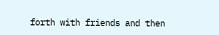forth with friends and then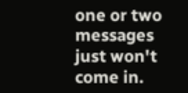one or two messages just won't come in.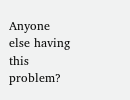Anyone else having this problem?